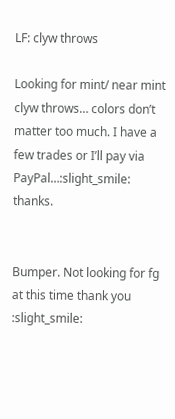LF: clyw throws

Looking for mint/ near mint clyw throws… colors don’t matter too much. I have a few trades or I’ll pay via PayPal…:slight_smile: thanks.


Bumper. Not looking for fg at this time thank you :slight_smile: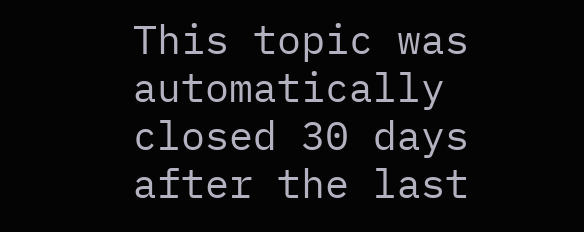This topic was automatically closed 30 days after the last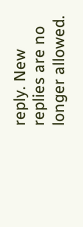reply. New replies are no longer allowed.